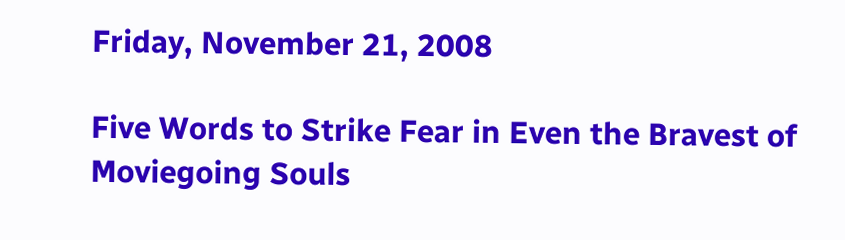Friday, November 21, 2008

Five Words to Strike Fear in Even the Bravest of Moviegoing Souls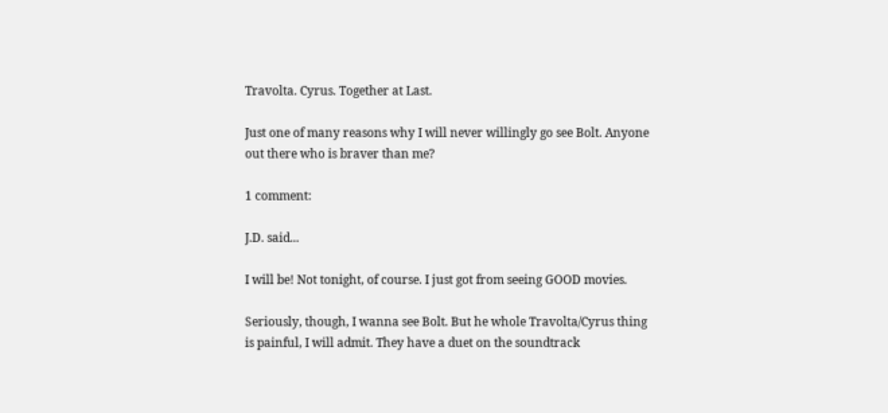Travolta. Cyrus. Together at Last.

Just one of many reasons why I will never willingly go see Bolt. Anyone out there who is braver than me?

1 comment:

J.D. said...

I will be! Not tonight, of course. I just got from seeing GOOD movies.

Seriously, though, I wanna see Bolt. But he whole Travolta/Cyrus thing is painful, I will admit. They have a duet on the soundtrack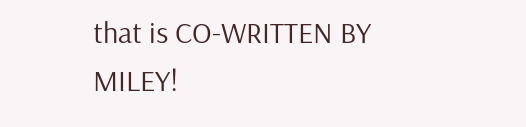that is CO-WRITTEN BY MILEY!